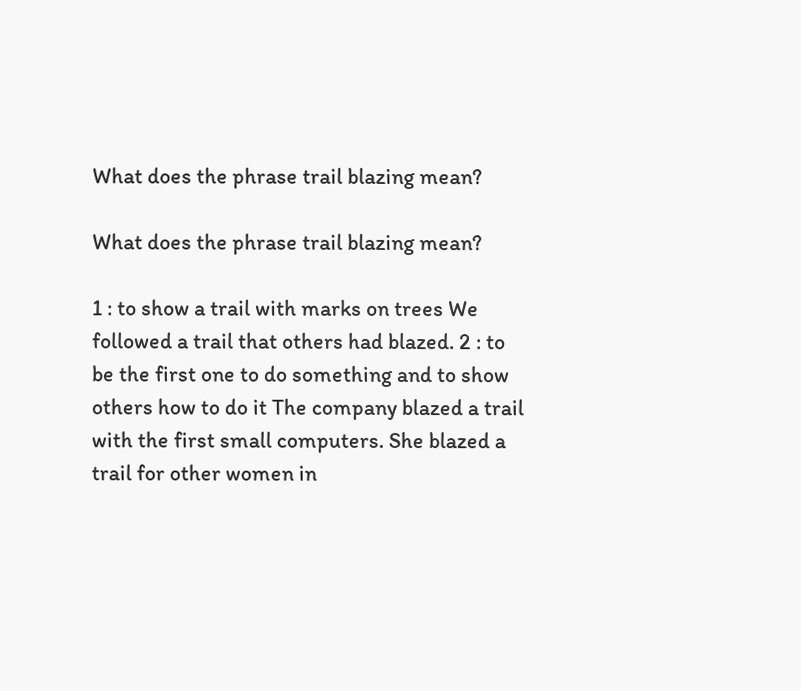What does the phrase trail blazing mean?

What does the phrase trail blazing mean?

1 : to show a trail with marks on trees We followed a trail that others had blazed. 2 : to be the first one to do something and to show others how to do it The company blazed a trail with the first small computers. She blazed a trail for other women in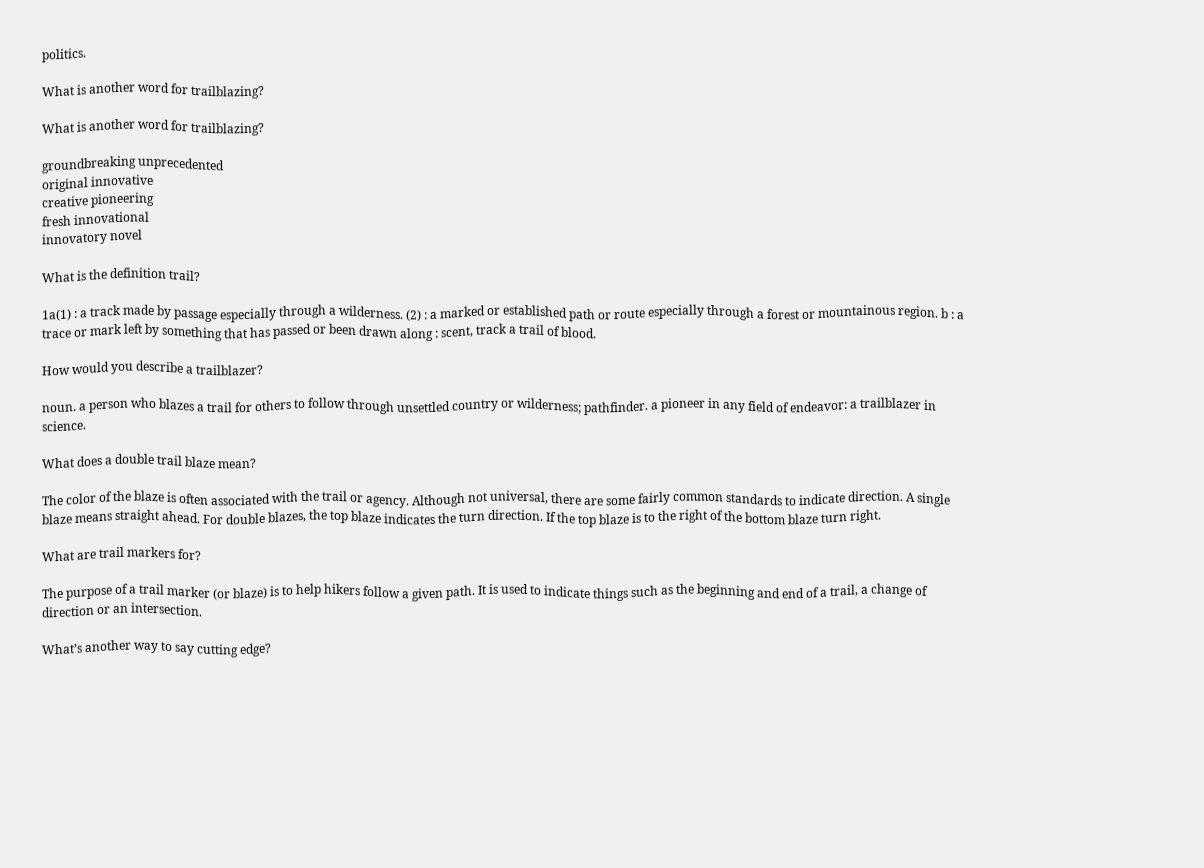politics.

What is another word for trailblazing?

What is another word for trailblazing?

groundbreaking unprecedented
original innovative
creative pioneering
fresh innovational
innovatory novel

What is the definition trail?

1a(1) : a track made by passage especially through a wilderness. (2) : a marked or established path or route especially through a forest or mountainous region. b : a trace or mark left by something that has passed or been drawn along : scent, track a trail of blood.

How would you describe a trailblazer?

noun. a person who blazes a trail for others to follow through unsettled country or wilderness; pathfinder. a pioneer in any field of endeavor: a trailblazer in science.

What does a double trail blaze mean?

The color of the blaze is often associated with the trail or agency. Although not universal, there are some fairly common standards to indicate direction. A single blaze means straight ahead. For double blazes, the top blaze indicates the turn direction. If the top blaze is to the right of the bottom blaze turn right.

What are trail markers for?

The purpose of a trail marker (or blaze) is to help hikers follow a given path. It is used to indicate things such as the beginning and end of a trail, a change of direction or an intersection.

What’s another way to say cutting edge?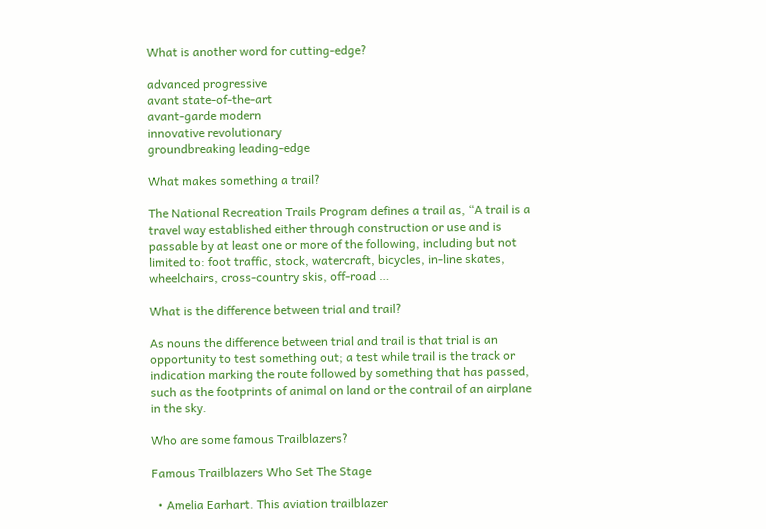What is another word for cutting-edge?

advanced progressive
avant state-of-the-art
avant-garde modern
innovative revolutionary
groundbreaking leading-edge

What makes something a trail?

The National Recreation Trails Program defines a trail as, “A trail is a travel way established either through construction or use and is passable by at least one or more of the following, including but not limited to: foot traffic, stock, watercraft, bicycles, in-line skates, wheelchairs, cross-country skis, off-road …

What is the difference between trial and trail?

As nouns the difference between trial and trail is that trial is an opportunity to test something out; a test while trail is the track or indication marking the route followed by something that has passed, such as the footprints of animal on land or the contrail of an airplane in the sky.

Who are some famous Trailblazers?

Famous Trailblazers Who Set The Stage

  • Amelia Earhart. This aviation trailblazer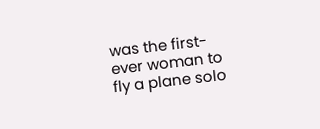was the first-ever woman to fly a plane solo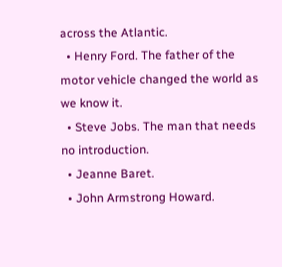across the Atlantic.
  • Henry Ford. The father of the motor vehicle changed the world as we know it.
  • Steve Jobs. The man that needs no introduction.
  • Jeanne Baret.
  • John Armstrong Howard.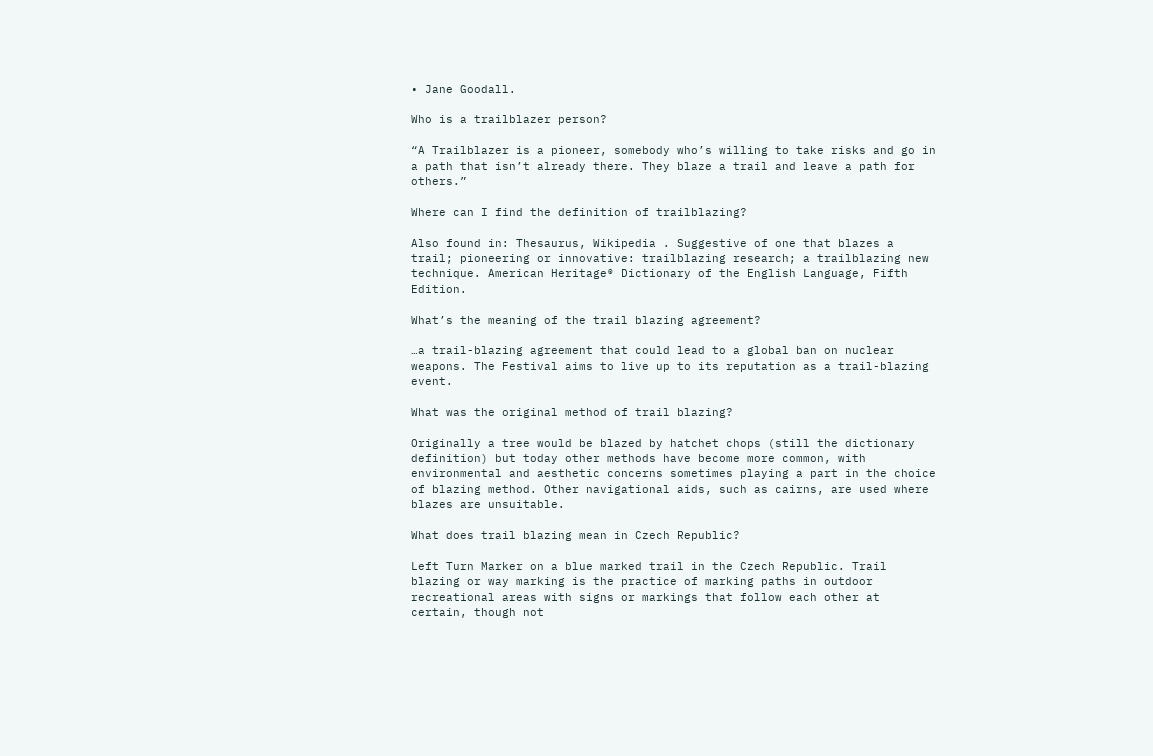• Jane Goodall.

Who is a trailblazer person?

“A Trailblazer is a pioneer, somebody who’s willing to take risks and go in a path that isn’t already there. They blaze a trail and leave a path for others.”

Where can I find the definition of trailblazing?

Also found in: Thesaurus, Wikipedia . Suggestive of one that blazes a trail; pioneering or innovative: trailblazing research; a trailblazing new technique. American Heritage® Dictionary of the English Language, Fifth Edition.

What’s the meaning of the trail blazing agreement?

…a trail-blazing agreement that could lead to a global ban on nuclear weapons. The Festival aims to live up to its reputation as a trail-blazing event.

What was the original method of trail blazing?

Originally a tree would be blazed by hatchet chops (still the dictionary definition) but today other methods have become more common, with environmental and aesthetic concerns sometimes playing a part in the choice of blazing method. Other navigational aids, such as cairns, are used where blazes are unsuitable.

What does trail blazing mean in Czech Republic?

Left Turn Marker on a blue marked trail in the Czech Republic. Trail blazing or way marking is the practice of marking paths in outdoor recreational areas with signs or markings that follow each other at certain, though not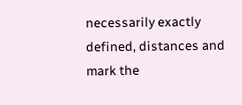necessarily exactly defined, distances and mark the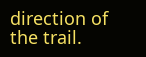direction of the trail.